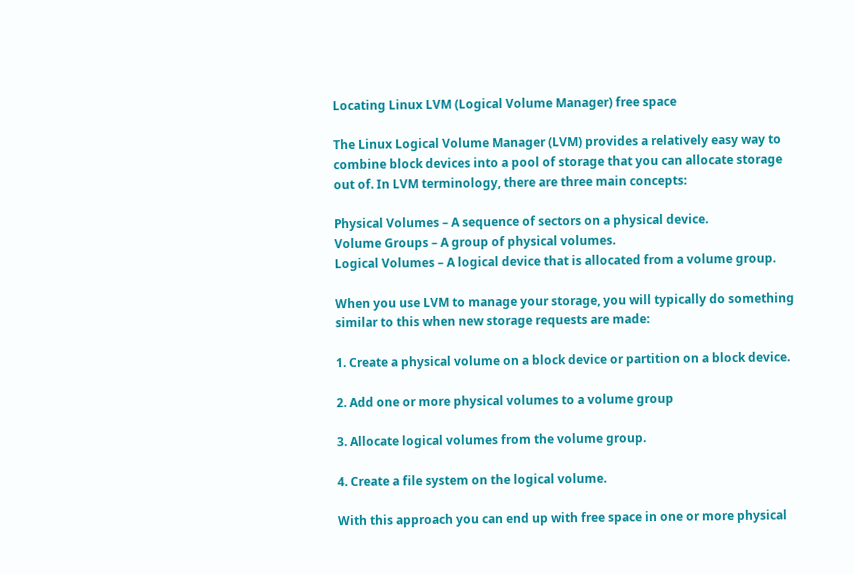Locating Linux LVM (Logical Volume Manager) free space

The Linux Logical Volume Manager (LVM) provides a relatively easy way to combine block devices into a pool of storage that you can allocate storage out of. In LVM terminology, there are three main concepts:

Physical Volumes – A sequence of sectors on a physical device.
Volume Groups – A group of physical volumes.
Logical Volumes – A logical device that is allocated from a volume group.

When you use LVM to manage your storage, you will typically do something similar to this when new storage requests are made:

1. Create a physical volume on a block device or partition on a block device.

2. Add one or more physical volumes to a volume group

3. Allocate logical volumes from the volume group.

4. Create a file system on the logical volume.

With this approach you can end up with free space in one or more physical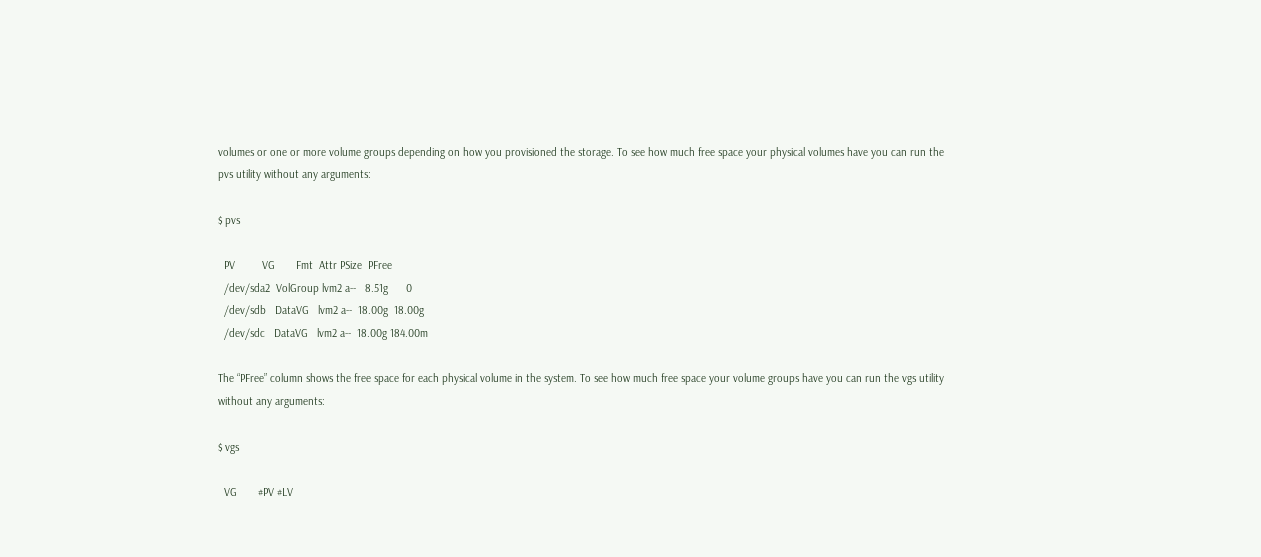volumes or one or more volume groups depending on how you provisioned the storage. To see how much free space your physical volumes have you can run the pvs utility without any arguments:

$ pvs

  PV         VG       Fmt  Attr PSize  PFree
  /dev/sda2  VolGroup lvm2 a--   8.51g      0
  /dev/sdb   DataVG   lvm2 a--  18.00g  18.00g
  /dev/sdc   DataVG   lvm2 a--  18.00g 184.00m

The “PFree” column shows the free space for each physical volume in the system. To see how much free space your volume groups have you can run the vgs utility without any arguments:

$ vgs

  VG       #PV #LV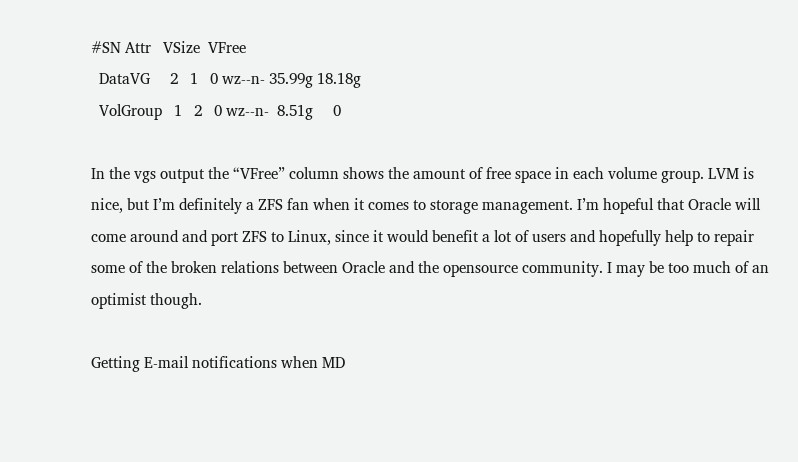#SN Attr   VSize  VFree
  DataVG     2   1   0 wz--n- 35.99g 18.18g
  VolGroup   1   2   0 wz--n-  8.51g     0

In the vgs output the “VFree” column shows the amount of free space in each volume group. LVM is nice, but I’m definitely a ZFS fan when it comes to storage management. I’m hopeful that Oracle will come around and port ZFS to Linux, since it would benefit a lot of users and hopefully help to repair some of the broken relations between Oracle and the opensource community. I may be too much of an optimist though.

Getting E-mail notifications when MD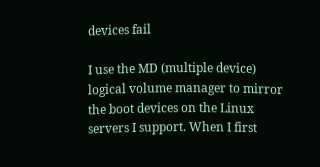devices fail

I use the MD (multiple device) logical volume manager to mirror the boot devices on the Linux servers I support. When I first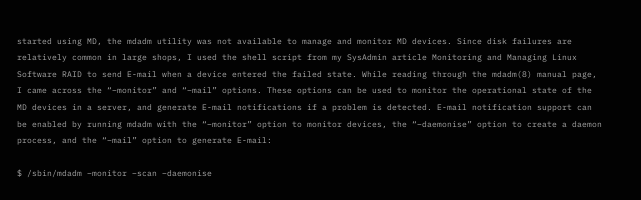started using MD, the mdadm utility was not available to manage and monitor MD devices. Since disk failures are relatively common in large shops, I used the shell script from my SysAdmin article Monitoring and Managing Linux Software RAID to send E-mail when a device entered the failed state. While reading through the mdadm(8) manual page, I came across the “–monitor” and “–mail” options. These options can be used to monitor the operational state of the MD devices in a server, and generate E-mail notifications if a problem is detected. E-mail notification support can be enabled by running mdadm with the “–monitor” option to monitor devices, the “–daemonise” option to create a daemon process, and the “–mail” option to generate E-mail:

$ /sbin/mdadm –monitor –scan –daemonise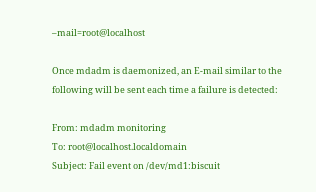–mail=root@localhost

Once mdadm is daemonized, an E-mail similar to the following will be sent each time a failure is detected:

From: mdadm monitoring
To: root@localhost.localdomain
Subject: Fail event on /dev/md1:biscuit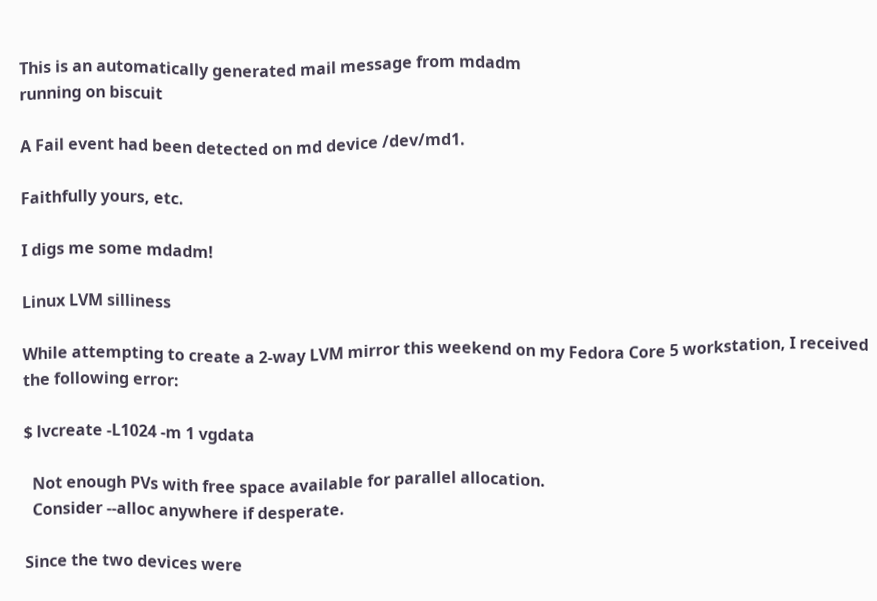This is an automatically generated mail message from mdadm
running on biscuit

A Fail event had been detected on md device /dev/md1.

Faithfully yours, etc.

I digs me some mdadm!

Linux LVM silliness

While attempting to create a 2-way LVM mirror this weekend on my Fedora Core 5 workstation, I received the following error:

$ lvcreate -L1024 -m 1 vgdata

  Not enough PVs with free space available for parallel allocation.
  Consider --alloc anywhere if desperate.

Since the two devices were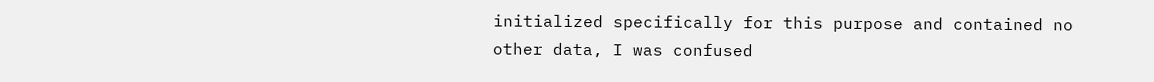initialized specifically for this purpose and contained no other data, I was confused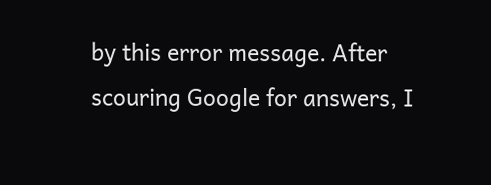by this error message. After scouring Google for answers, I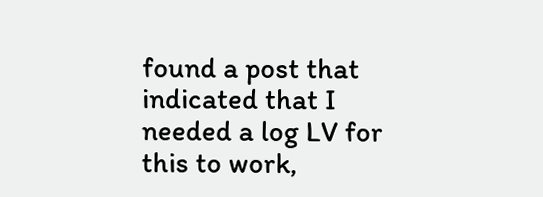found a post that indicated that I needed a log LV for this to work,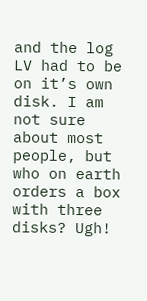and the log LV had to be on it’s own disk. I am not sure about most people, but who on earth orders a box with three disks? Ugh!